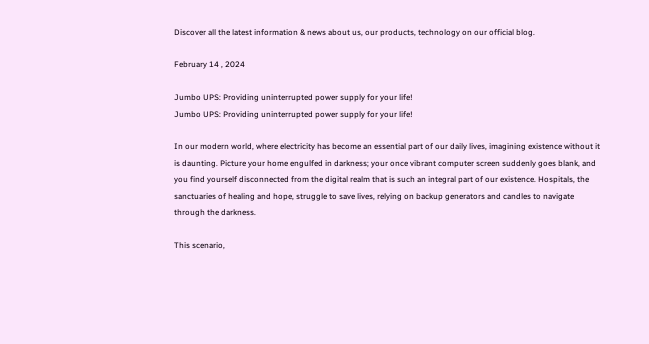Discover all the latest information & news about us, our products, technology on our official blog.

February 14 , 2024

Jumbo UPS: Providing uninterrupted power supply for your life!
Jumbo UPS: Providing uninterrupted power supply for your life!

In our modern world, where electricity has become an essential part of our daily lives, imagining existence without it is daunting. Picture your home engulfed in darkness; your once vibrant computer screen suddenly goes blank, and you find yourself disconnected from the digital realm that is such an integral part of our existence. Hospitals, the sanctuaries of healing and hope, struggle to save lives, relying on backup generators and candles to navigate through the darkness.

This scenario,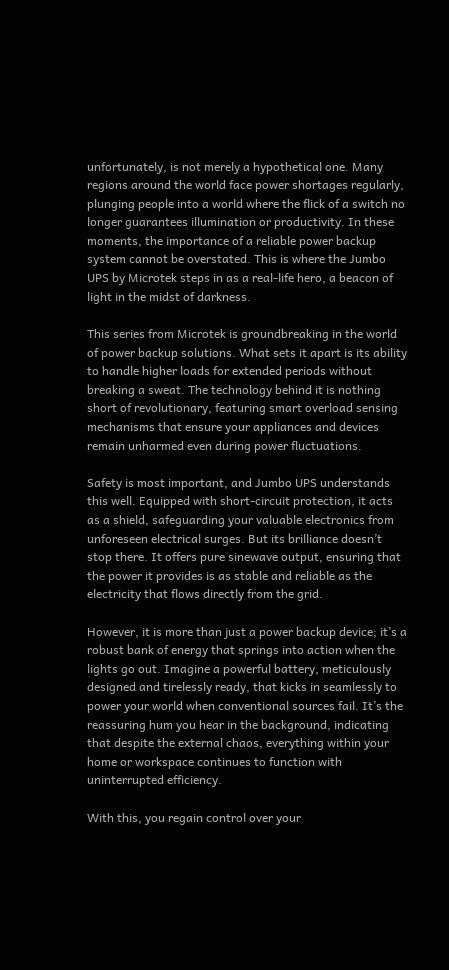unfortunately, is not merely a hypothetical one. Many regions around the world face power shortages regularly, plunging people into a world where the flick of a switch no longer guarantees illumination or productivity. In these moments, the importance of a reliable power backup system cannot be overstated. This is where the Jumbo UPS by Microtek steps in as a real-life hero, a beacon of light in the midst of darkness.

This series from Microtek is groundbreaking in the world of power backup solutions. What sets it apart is its ability to handle higher loads for extended periods without breaking a sweat. The technology behind it is nothing short of revolutionary, featuring smart overload sensing mechanisms that ensure your appliances and devices remain unharmed even during power fluctuations.

Safety is most important, and Jumbo UPS understands this well. Equipped with short-circuit protection, it acts as a shield, safeguarding your valuable electronics from unforeseen electrical surges. But its brilliance doesn’t stop there. It offers pure sinewave output, ensuring that the power it provides is as stable and reliable as the electricity that flows directly from the grid.

However, it is more than just a power backup device; it’s a robust bank of energy that springs into action when the lights go out. Imagine a powerful battery, meticulously designed and tirelessly ready, that kicks in seamlessly to power your world when conventional sources fail. It’s the reassuring hum you hear in the background, indicating that despite the external chaos, everything within your home or workspace continues to function with uninterrupted efficiency.

With this, you regain control over your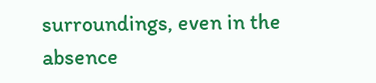surroundings, even in the absence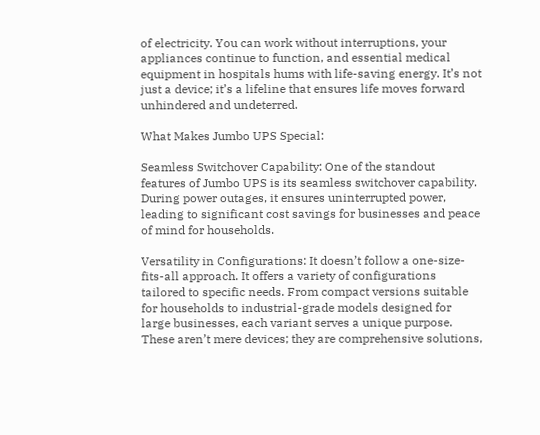of electricity. You can work without interruptions, your appliances continue to function, and essential medical equipment in hospitals hums with life-saving energy. It’s not just a device; it’s a lifeline that ensures life moves forward unhindered and undeterred.

What Makes Jumbo UPS Special:

Seamless Switchover Capability: One of the standout features of Jumbo UPS is its seamless switchover capability. During power outages, it ensures uninterrupted power, leading to significant cost savings for businesses and peace of mind for households.

Versatility in Configurations: It doesn’t follow a one-size-fits-all approach. It offers a variety of configurations tailored to specific needs. From compact versions suitable for households to industrial-grade models designed for large businesses, each variant serves a unique purpose. These aren’t mere devices; they are comprehensive solutions,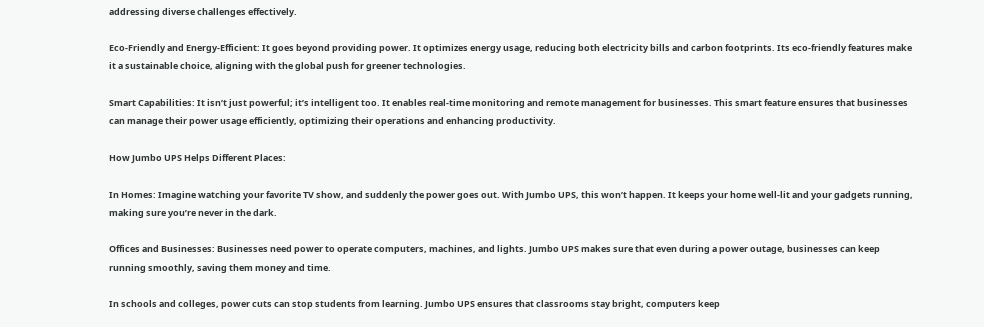addressing diverse challenges effectively.

Eco-Friendly and Energy-Efficient: It goes beyond providing power. It optimizes energy usage, reducing both electricity bills and carbon footprints. Its eco-friendly features make it a sustainable choice, aligning with the global push for greener technologies.

Smart Capabilities: It isn’t just powerful; it’s intelligent too. It enables real-time monitoring and remote management for businesses. This smart feature ensures that businesses can manage their power usage efficiently, optimizing their operations and enhancing productivity.

How Jumbo UPS Helps Different Places:

In Homes: Imagine watching your favorite TV show, and suddenly the power goes out. With Jumbo UPS, this won’t happen. It keeps your home well-lit and your gadgets running, making sure you’re never in the dark.

Offices and Businesses: Businesses need power to operate computers, machines, and lights. Jumbo UPS makes sure that even during a power outage, businesses can keep running smoothly, saving them money and time.

In schools and colleges, power cuts can stop students from learning. Jumbo UPS ensures that classrooms stay bright, computers keep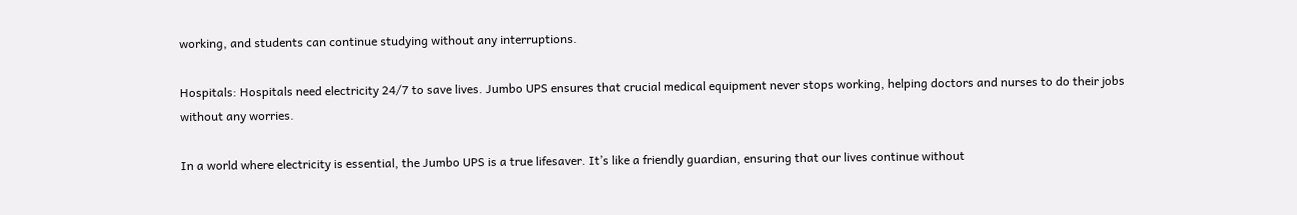working, and students can continue studying without any interruptions.

Hospitals: Hospitals need electricity 24/7 to save lives. Jumbo UPS ensures that crucial medical equipment never stops working, helping doctors and nurses to do their jobs without any worries.

In a world where electricity is essential, the Jumbo UPS is a true lifesaver. It’s like a friendly guardian, ensuring that our lives continue without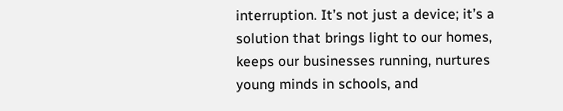interruption. It’s not just a device; it’s a solution that brings light to our homes, keeps our businesses running, nurtures young minds in schools, and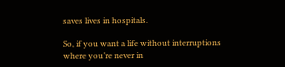saves lives in hospitals.

So, if you want a life without interruptions where you’re never in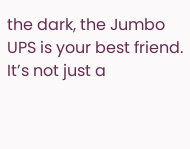the dark, the Jumbo UPS is your best friend. It’s not just a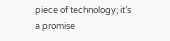piece of technology; it’s a promise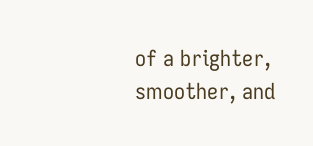of a brighter, smoother, and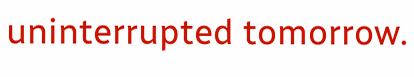uninterrupted tomorrow.